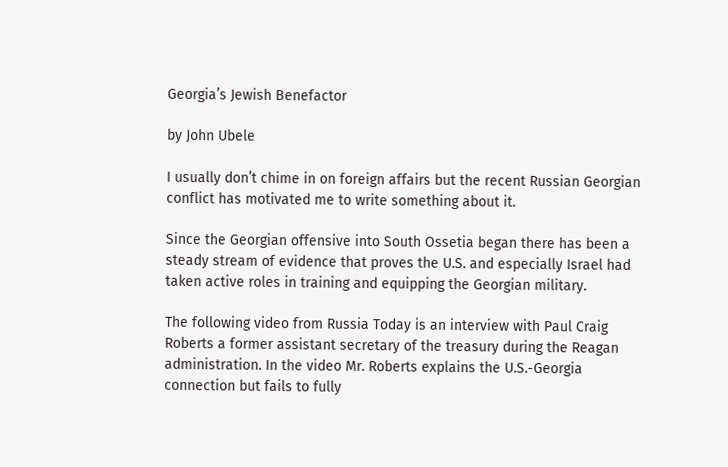Georgia’s Jewish Benefactor

by John Ubele

I usually don’t chime in on foreign affairs but the recent Russian Georgian conflict has motivated me to write something about it.

Since the Georgian offensive into South Ossetia began there has been a steady stream of evidence that proves the U.S. and especially Israel had taken active roles in training and equipping the Georgian military.

The following video from Russia Today is an interview with Paul Craig Roberts a former assistant secretary of the treasury during the Reagan administration. In the video Mr. Roberts explains the U.S.-Georgia connection but fails to fully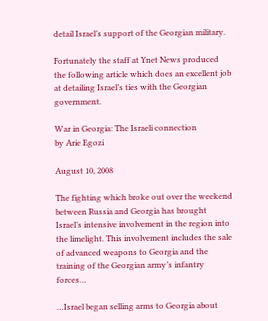detail Israel’s support of the Georgian military.

Fortunately the staff at Ynet News produced the following article which does an excellent job at detailing Israel’s ties with the Georgian government.

War in Georgia: The Israeli connection
by Arie Egozi

August 10, 2008

The fighting which broke out over the weekend between Russia and Georgia has brought Israel’s intensive involvement in the region into the limelight. This involvement includes the sale of advanced weapons to Georgia and the training of the Georgian army’s infantry forces…

…Israel began selling arms to Georgia about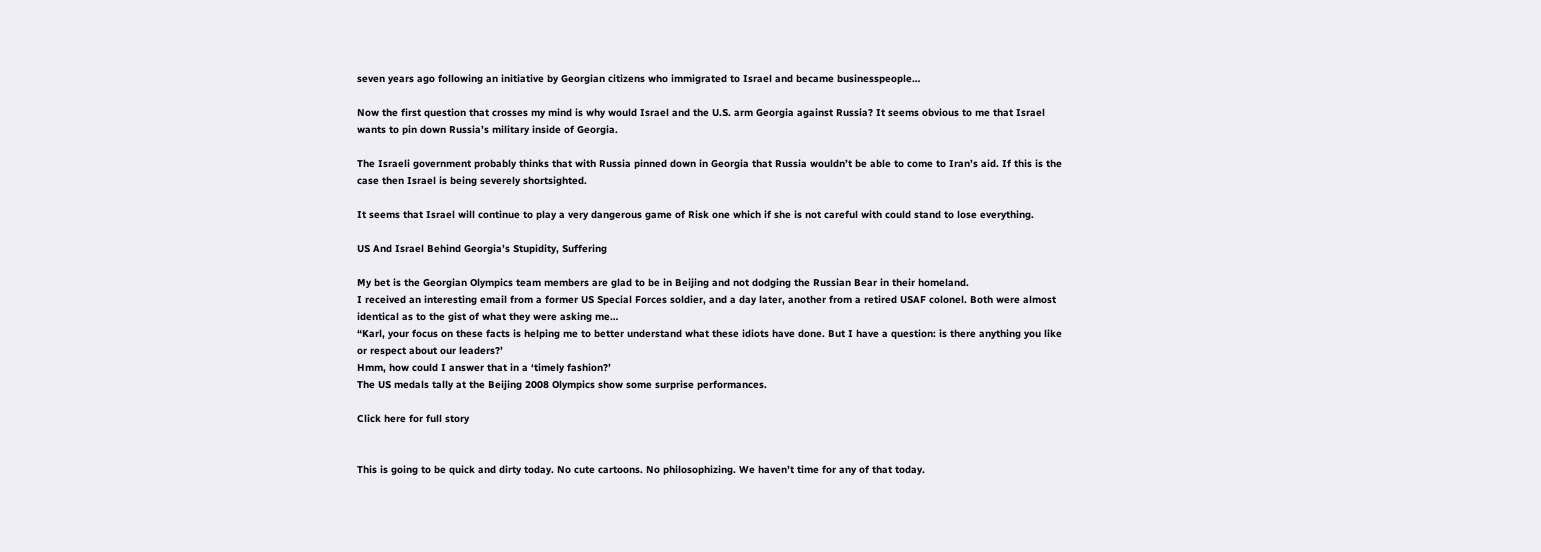seven years ago following an initiative by Georgian citizens who immigrated to Israel and became businesspeople…

Now the first question that crosses my mind is why would Israel and the U.S. arm Georgia against Russia? It seems obvious to me that Israel wants to pin down Russia’s military inside of Georgia.

The Israeli government probably thinks that with Russia pinned down in Georgia that Russia wouldn’t be able to come to Iran’s aid. If this is the case then Israel is being severely shortsighted.

It seems that Israel will continue to play a very dangerous game of Risk one which if she is not careful with could stand to lose everything.

US And Israel Behind Georgia’s Stupidity, Suffering

My bet is the Georgian Olympics team members are glad to be in Beijing and not dodging the Russian Bear in their homeland.
I received an interesting email from a former US Special Forces soldier, and a day later, another from a retired USAF colonel. Both were almost identical as to the gist of what they were asking me…
“Karl, your focus on these facts is helping me to better understand what these idiots have done. But I have a question: is there anything you like or respect about our leaders?’
Hmm, how could I answer that in a ‘timely fashion?’
The US medals tally at the Beijing 2008 Olympics show some surprise performances.

Click here for full story


This is going to be quick and dirty today. No cute cartoons. No philosophizing. We haven’t time for any of that today.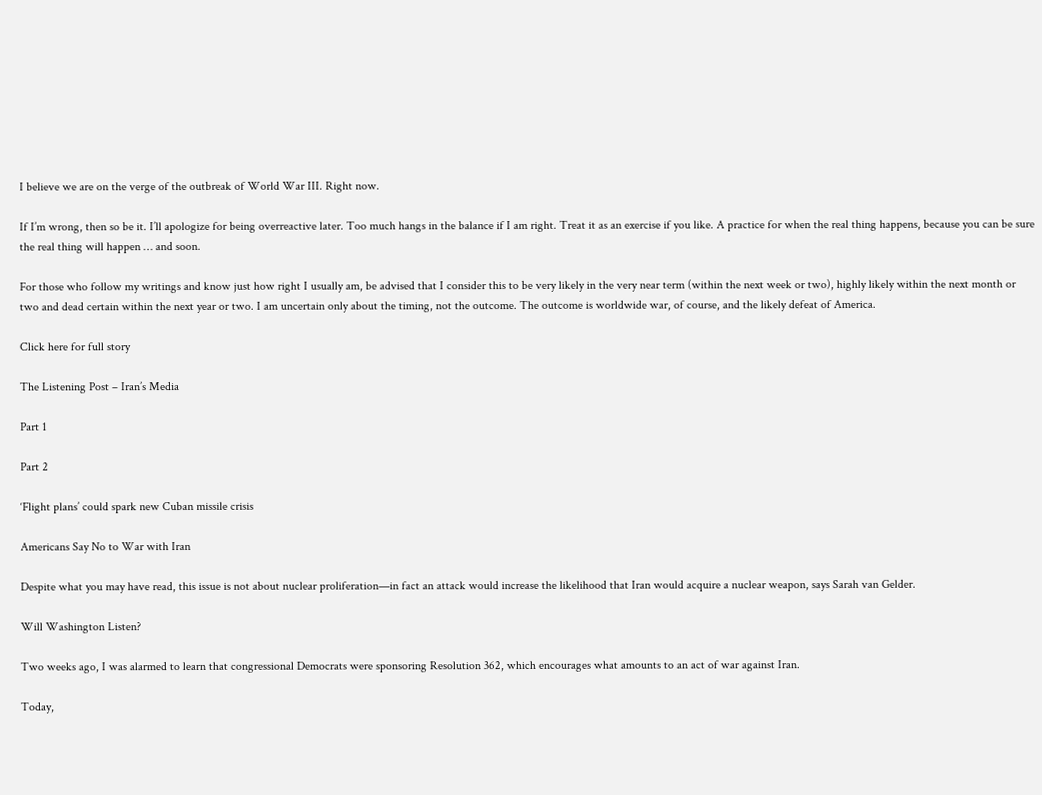I believe we are on the verge of the outbreak of World War III. Right now.

If I’m wrong, then so be it. I’ll apologize for being overreactive later. Too much hangs in the balance if I am right. Treat it as an exercise if you like. A practice for when the real thing happens, because you can be sure the real thing will happen … and soon.

For those who follow my writings and know just how right I usually am, be advised that I consider this to be very likely in the very near term (within the next week or two), highly likely within the next month or two and dead certain within the next year or two. I am uncertain only about the timing, not the outcome. The outcome is worldwide war, of course, and the likely defeat of America.

Click here for full story

The Listening Post – Iran’s Media

Part 1

Part 2

‘Flight plans’ could spark new Cuban missile crisis

Americans Say No to War with Iran

Despite what you may have read, this issue is not about nuclear proliferation—in fact an attack would increase the likelihood that Iran would acquire a nuclear weapon, says Sarah van Gelder.

Will Washington Listen?

Two weeks ago, I was alarmed to learn that congressional Democrats were sponsoring Resolution 362, which encourages what amounts to an act of war against Iran.

Today,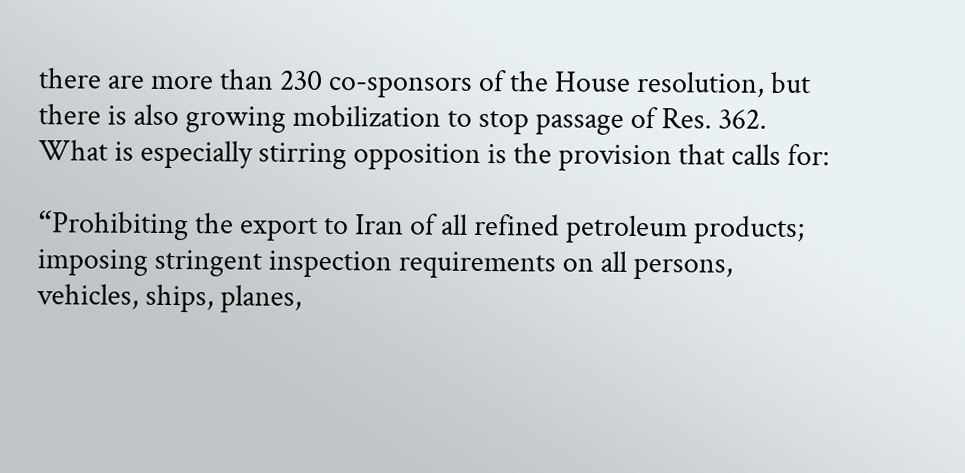there are more than 230 co-sponsors of the House resolution, but there is also growing mobilization to stop passage of Res. 362. What is especially stirring opposition is the provision that calls for:

“Prohibiting the export to Iran of all refined petroleum products; imposing stringent inspection requirements on all persons, vehicles, ships, planes,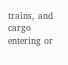trains, and cargo entering or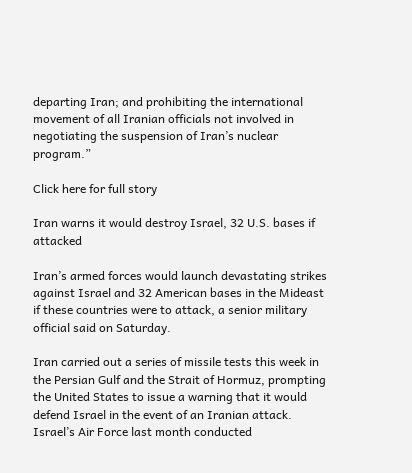departing Iran; and prohibiting the international movement of all Iranian officials not involved in negotiating the suspension of Iran’s nuclear program.”

Click here for full story

Iran warns it would destroy Israel, 32 U.S. bases if attacked

Iran’s armed forces would launch devastating strikes against Israel and 32 American bases in the Mideast if these countries were to attack, a senior military official said on Saturday.

Iran carried out a series of missile tests this week in the Persian Gulf and the Strait of Hormuz, prompting the United States to issue a warning that it would defend Israel in the event of an Iranian attack. Israel’s Air Force last month conducted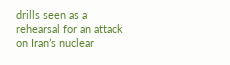drills seen as a rehearsal for an attack on Iran’s nuclear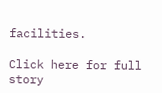facilities.

Click here for full story